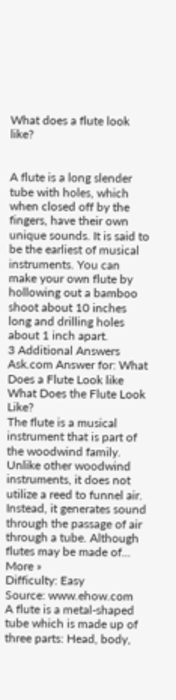What does a flute look like?


A flute is a long slender tube with holes, which when closed off by the fingers, have their own unique sounds. It is said to be the earliest of musical instruments. You can make your own flute by hollowing out a bamboo shoot about 10 inches long and drilling holes about 1 inch apart.
3 Additional Answers
Ask.com Answer for: What Does a Flute Look like
What Does the Flute Look Like?
The flute is a musical instrument that is part of the woodwind family. Unlike other woodwind instruments, it does not utilize a reed to funnel air. Instead, it generates sound through the passage of air through a tube. Although flutes may be made of... More »
Difficulty: Easy
Source: www.ehow.com
A flute is a metal-shaped tube which is made up of three parts: Head, body,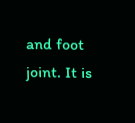and foot joint. It is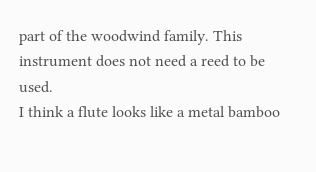part of the woodwind family. This instrument does not need a reed to be used.
I think a flute looks like a metal bamboo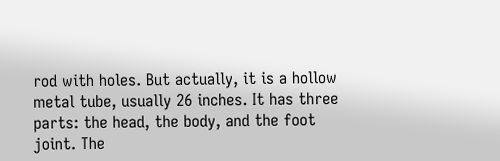rod with holes. But actually, it is a hollow metal tube, usually 26 inches. It has three parts: the head, the body, and the foot joint. The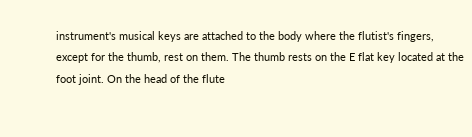instrument's musical keys are attached to the body where the flutist's fingers, except for the thumb, rest on them. The thumb rests on the E flat key located at the foot joint. On the head of the flute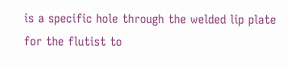is a specific hole through the welded lip plate for the flutist to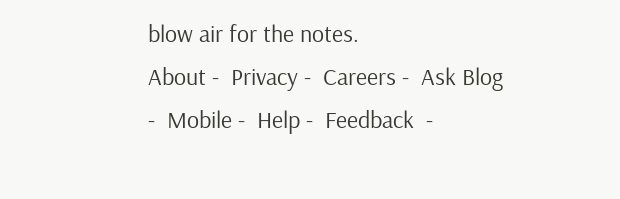blow air for the notes.
About -  Privacy -  Careers -  Ask Blog -  Mobile -  Help -  Feedback  -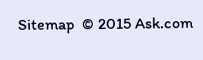Sitemap  © 2015 Ask.com